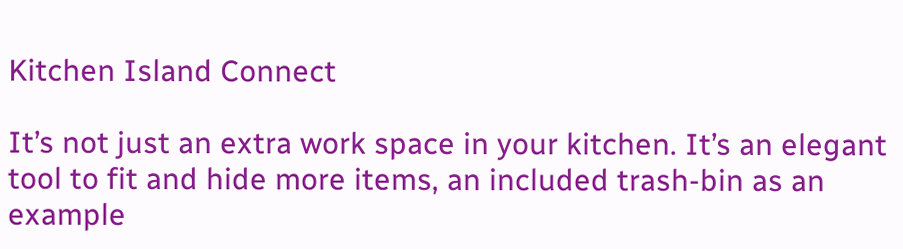Kitchen Island Connect

It’s not just an extra work space in your kitchen. It’s an elegant tool to fit and hide more items, an included trash-bin as an example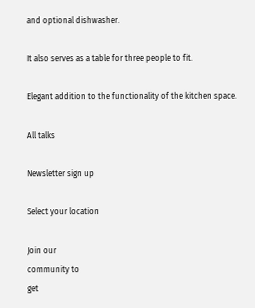and optional dishwasher.

It also serves as a table for three people to fit.

Elegant addition to the functionality of the kitchen space.

All talks

Newsletter sign up

Select your location

Join our
community to
get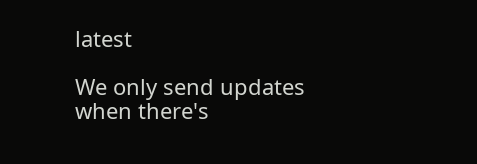latest

We only send updates when there's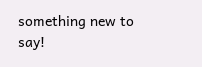something new to say!